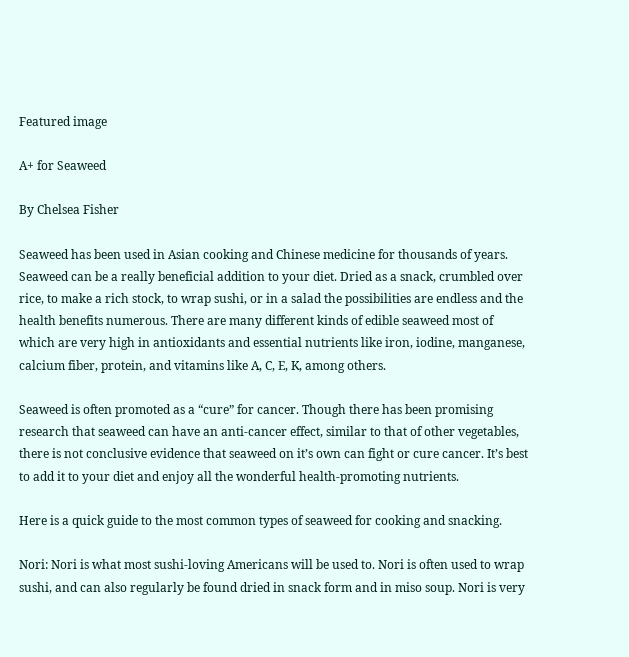Featured image

A+ for Seaweed

By Chelsea Fisher

Seaweed has been used in Asian cooking and Chinese medicine for thousands of years. Seaweed can be a really beneficial addition to your diet. Dried as a snack, crumbled over rice, to make a rich stock, to wrap sushi, or in a salad the possibilities are endless and the health benefits numerous. There are many different kinds of edible seaweed most of which are very high in antioxidants and essential nutrients like iron, iodine, manganese, calcium fiber, protein, and vitamins like A, C, E, K, among others.

Seaweed is often promoted as a “cure” for cancer. Though there has been promising research that seaweed can have an anti-cancer effect, similar to that of other vegetables, there is not conclusive evidence that seaweed on it’s own can fight or cure cancer. It’s best to add it to your diet and enjoy all the wonderful health-promoting nutrients.

Here is a quick guide to the most common types of seaweed for cooking and snacking.

Nori: Nori is what most sushi-loving Americans will be used to. Nori is often used to wrap sushi, and can also regularly be found dried in snack form and in miso soup. Nori is very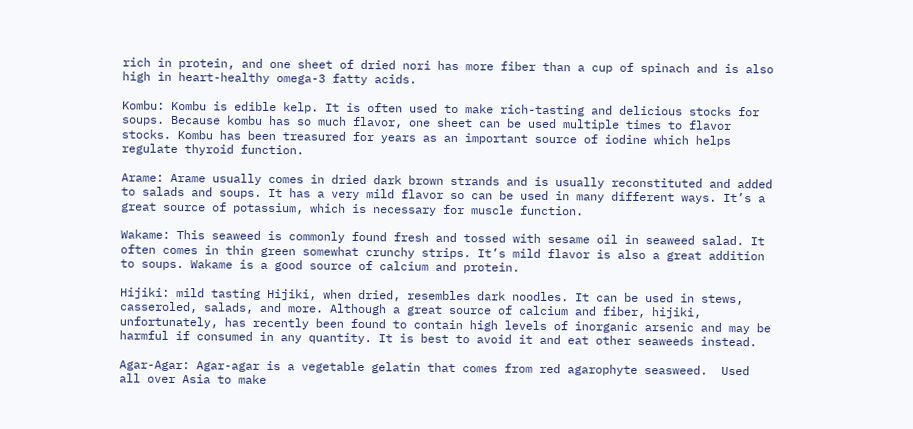rich in protein, and one sheet of dried nori has more fiber than a cup of spinach and is also high in heart-healthy omega-3 fatty acids.

Kombu: Kombu is edible kelp. It is often used to make rich-tasting and delicious stocks for soups. Because kombu has so much flavor, one sheet can be used multiple times to flavor stocks. Kombu has been treasured for years as an important source of iodine which helps regulate thyroid function.

Arame: Arame usually comes in dried dark brown strands and is usually reconstituted and added to salads and soups. It has a very mild flavor so can be used in many different ways. It’s a great source of potassium, which is necessary for muscle function.

Wakame: This seaweed is commonly found fresh and tossed with sesame oil in seaweed salad. It often comes in thin green somewhat crunchy strips. It’s mild flavor is also a great addition to soups. Wakame is a good source of calcium and protein.

Hijiki: mild tasting Hijiki, when dried, resembles dark noodles. It can be used in stews, casseroled, salads, and more. Although a great source of calcium and fiber, hijiki, unfortunately, has recently been found to contain high levels of inorganic arsenic and may be harmful if consumed in any quantity. It is best to avoid it and eat other seaweeds instead.

Agar-Agar: Agar-agar is a vegetable gelatin that comes from red agarophyte seasweed.  Used all over Asia to make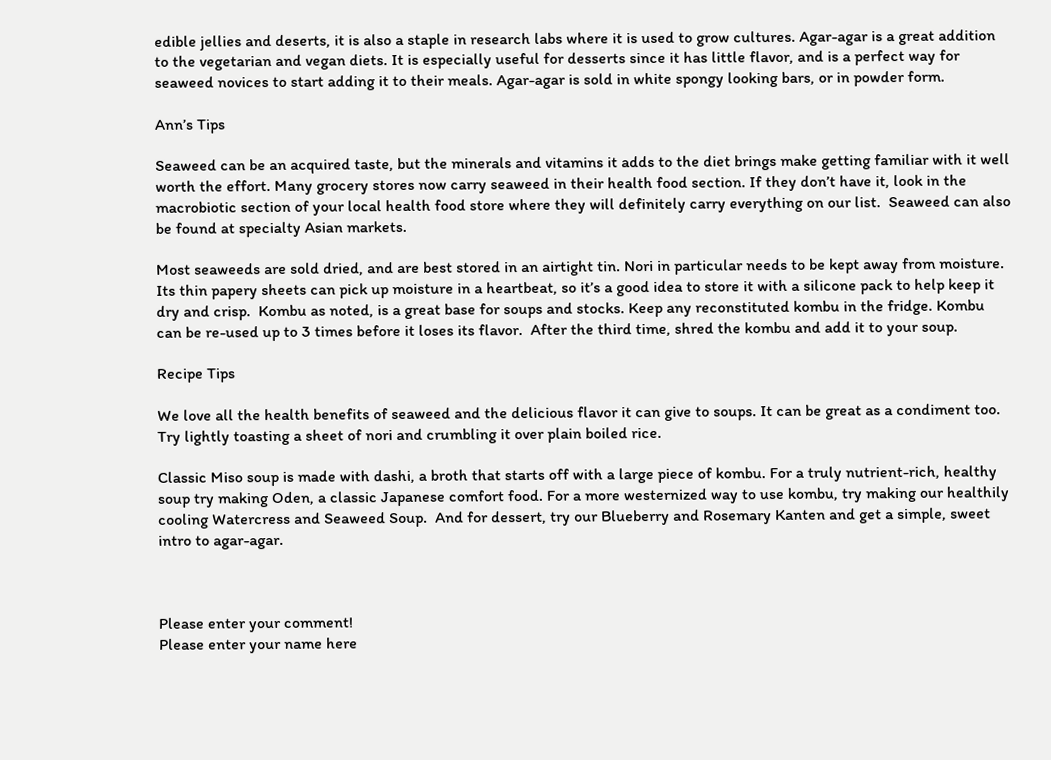edible jellies and deserts, it is also a staple in research labs where it is used to grow cultures. Agar-agar is a great addition to the vegetarian and vegan diets. It is especially useful for desserts since it has little flavor, and is a perfect way for seaweed novices to start adding it to their meals. Agar-agar is sold in white spongy looking bars, or in powder form.

Ann’s Tips

Seaweed can be an acquired taste, but the minerals and vitamins it adds to the diet brings make getting familiar with it well worth the effort. Many grocery stores now carry seaweed in their health food section. If they don’t have it, look in the macrobiotic section of your local health food store where they will definitely carry everything on our list.  Seaweed can also be found at specialty Asian markets.

Most seaweeds are sold dried, and are best stored in an airtight tin. Nori in particular needs to be kept away from moisture. Its thin papery sheets can pick up moisture in a heartbeat, so it’s a good idea to store it with a silicone pack to help keep it dry and crisp.  Kombu as noted, is a great base for soups and stocks. Keep any reconstituted kombu in the fridge. Kombu can be re-used up to 3 times before it loses its flavor.  After the third time, shred the kombu and add it to your soup.

Recipe Tips

We love all the health benefits of seaweed and the delicious flavor it can give to soups. It can be great as a condiment too. Try lightly toasting a sheet of nori and crumbling it over plain boiled rice.

Classic Miso soup is made with dashi, a broth that starts off with a large piece of kombu. For a truly nutrient-rich, healthy soup try making Oden, a classic Japanese comfort food. For a more westernized way to use kombu, try making our healthily cooling Watercress and Seaweed Soup.  And for dessert, try our Blueberry and Rosemary Kanten and get a simple, sweet intro to agar-agar.



Please enter your comment!
Please enter your name here